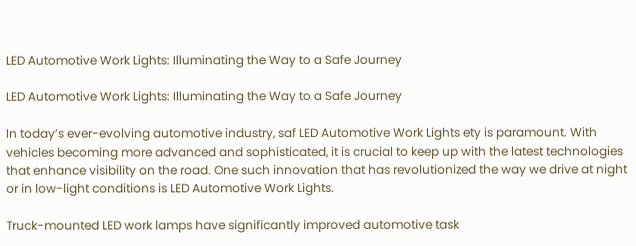LED Automotive Work Lights: Illuminating the Way to a Safe Journey

LED Automotive Work Lights: Illuminating the Way to a Safe Journey

In today’s ever-evolving automotive industry, saf LED Automotive Work Lights ety is paramount. With vehicles becoming more advanced and sophisticated, it is crucial to keep up with the latest technologies that enhance visibility on the road. One such innovation that has revolutionized the way we drive at night or in low-light conditions is LED Automotive Work Lights.

Truck-mounted LED work lamps have significantly improved automotive task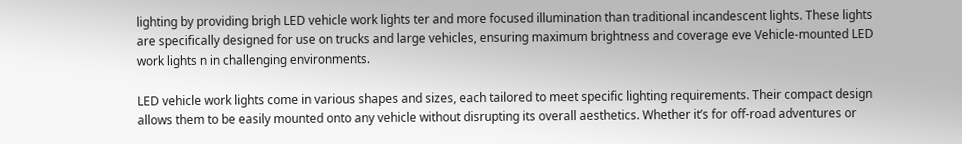lighting by providing brigh LED vehicle work lights ter and more focused illumination than traditional incandescent lights. These lights are specifically designed for use on trucks and large vehicles, ensuring maximum brightness and coverage eve Vehicle-mounted LED work lights n in challenging environments.

LED vehicle work lights come in various shapes and sizes, each tailored to meet specific lighting requirements. Their compact design allows them to be easily mounted onto any vehicle without disrupting its overall aesthetics. Whether it’s for off-road adventures or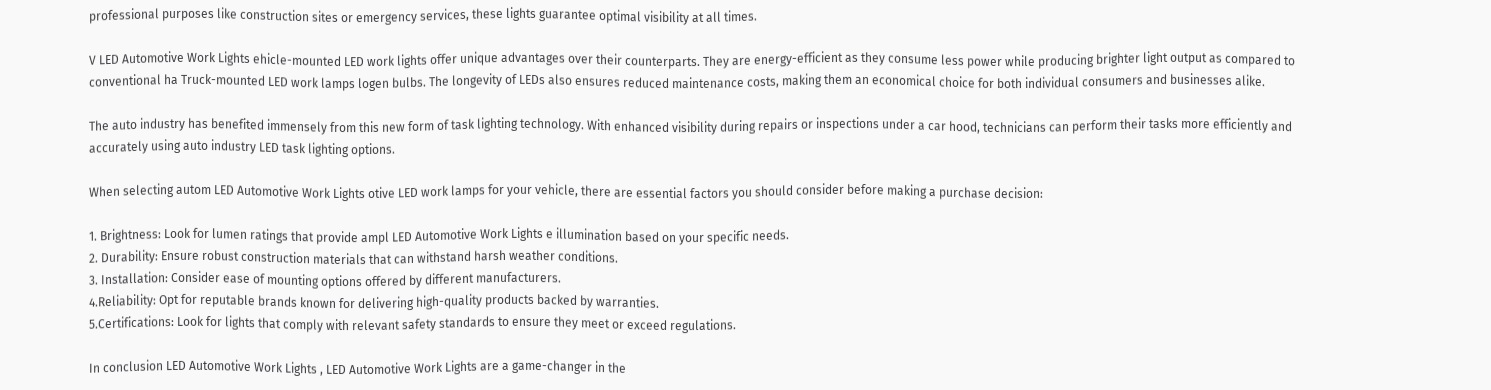professional purposes like construction sites or emergency services, these lights guarantee optimal visibility at all times.

V LED Automotive Work Lights ehicle-mounted LED work lights offer unique advantages over their counterparts. They are energy-efficient as they consume less power while producing brighter light output as compared to conventional ha Truck-mounted LED work lamps logen bulbs. The longevity of LEDs also ensures reduced maintenance costs, making them an economical choice for both individual consumers and businesses alike.

The auto industry has benefited immensely from this new form of task lighting technology. With enhanced visibility during repairs or inspections under a car hood, technicians can perform their tasks more efficiently and accurately using auto industry LED task lighting options.

When selecting autom LED Automotive Work Lights otive LED work lamps for your vehicle, there are essential factors you should consider before making a purchase decision:

1. Brightness: Look for lumen ratings that provide ampl LED Automotive Work Lights e illumination based on your specific needs.
2. Durability: Ensure robust construction materials that can withstand harsh weather conditions.
3. Installation: Consider ease of mounting options offered by different manufacturers.
4.Reliability: Opt for reputable brands known for delivering high-quality products backed by warranties.
5.Certifications: Look for lights that comply with relevant safety standards to ensure they meet or exceed regulations.

In conclusion LED Automotive Work Lights , LED Automotive Work Lights are a game-changer in the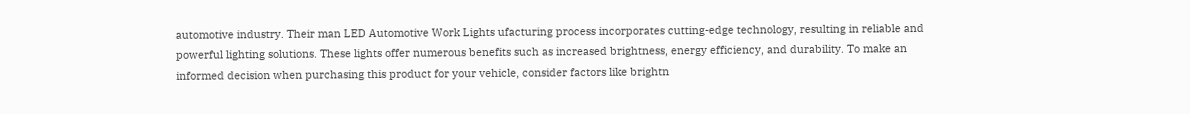automotive industry. Their man LED Automotive Work Lights ufacturing process incorporates cutting-edge technology, resulting in reliable and powerful lighting solutions. These lights offer numerous benefits such as increased brightness, energy efficiency, and durability. To make an informed decision when purchasing this product for your vehicle, consider factors like brightn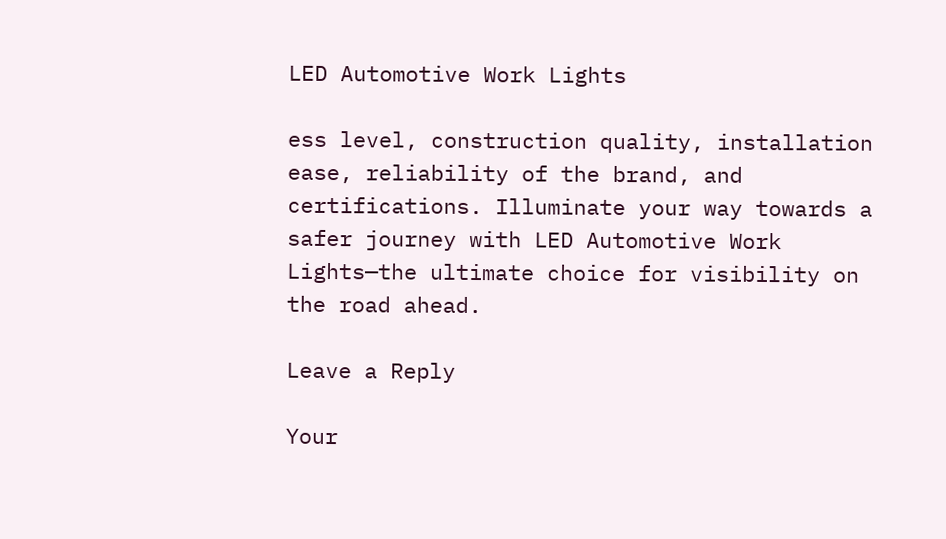LED Automotive Work Lights

ess level, construction quality, installation ease, reliability of the brand, and certifications. Illuminate your way towards a safer journey with LED Automotive Work Lights—the ultimate choice for visibility on the road ahead.

Leave a Reply

Your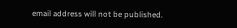email address will not be published.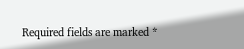Required fields are marked *